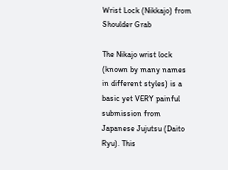Wrist Lock (Nikkajo) from Shoulder Grab

The Nikajo wrist lock (known by many names in different styles) is a basic yet VERY painful submission from Japanese Jujutsu (Daito Ryu). This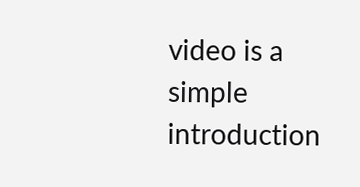video is a simple introduction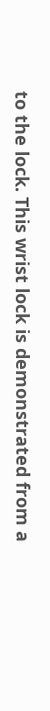to the lock. This wrist lock is demonstrated from a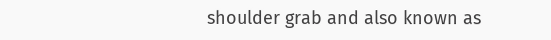shoulder grab and also known as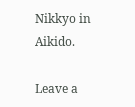Nikkyo in Aikido.

Leave a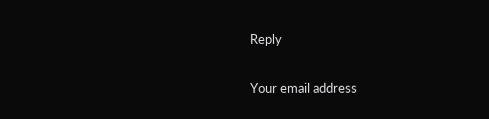Reply

Your email address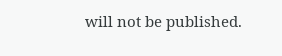will not be published.